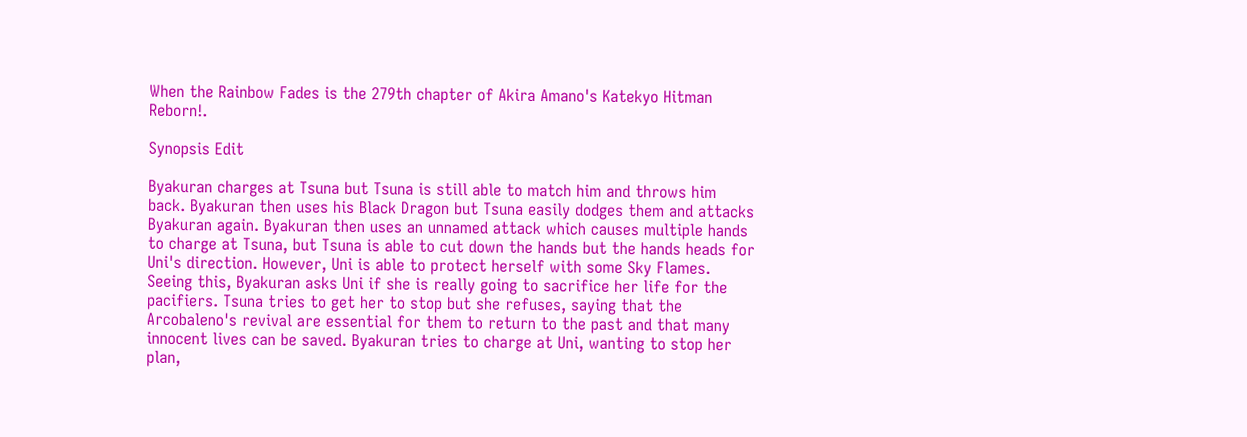When the Rainbow Fades is the 279th chapter of Akira Amano's Katekyo Hitman Reborn!.

Synopsis Edit

Byakuran charges at Tsuna but Tsuna is still able to match him and throws him back. Byakuran then uses his Black Dragon but Tsuna easily dodges them and attacks Byakuran again. Byakuran then uses an unnamed attack which causes multiple hands to charge at Tsuna, but Tsuna is able to cut down the hands but the hands heads for Uni's direction. However, Uni is able to protect herself with some Sky Flames. Seeing this, Byakuran asks Uni if she is really going to sacrifice her life for the pacifiers. Tsuna tries to get her to stop but she refuses, saying that the Arcobaleno's revival are essential for them to return to the past and that many innocent lives can be saved. Byakuran tries to charge at Uni, wanting to stop her plan,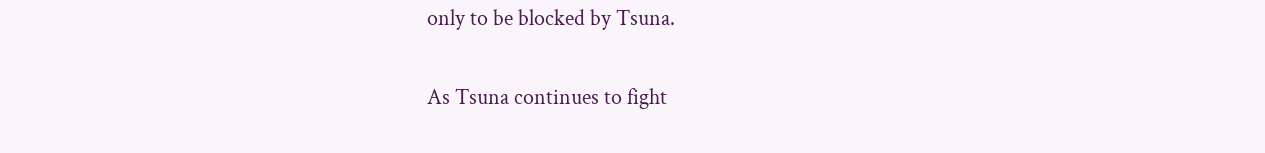only to be blocked by Tsuna.

As Tsuna continues to fight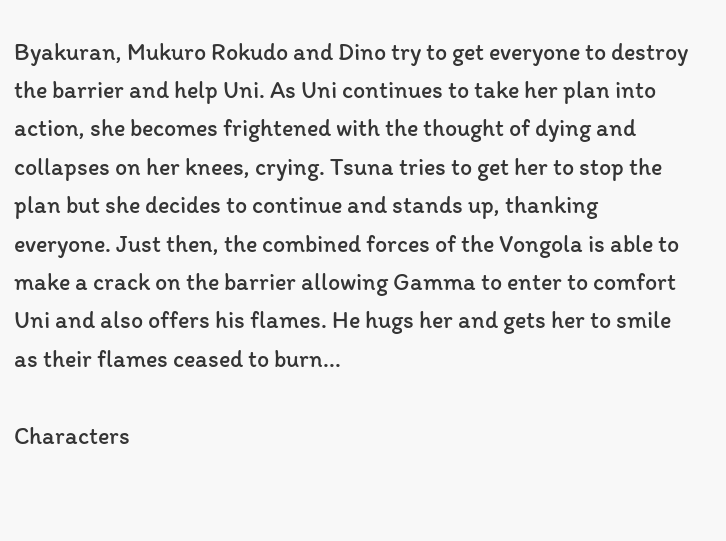Byakuran, Mukuro Rokudo and Dino try to get everyone to destroy the barrier and help Uni. As Uni continues to take her plan into action, she becomes frightened with the thought of dying and collapses on her knees, crying. Tsuna tries to get her to stop the plan but she decides to continue and stands up, thanking everyone. Just then, the combined forces of the Vongola is able to make a crack on the barrier allowing Gamma to enter to comfort Uni and also offers his flames. He hugs her and gets her to smile as their flames ceased to burn...

Characters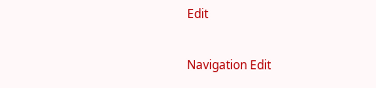Edit

Navigation Edit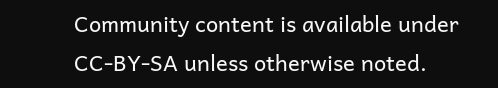Community content is available under CC-BY-SA unless otherwise noted.